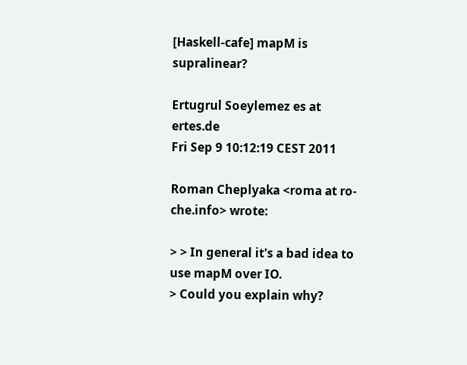[Haskell-cafe] mapM is supralinear?

Ertugrul Soeylemez es at ertes.de
Fri Sep 9 10:12:19 CEST 2011

Roman Cheplyaka <roma at ro-che.info> wrote:

> > In general it's a bad idea to use mapM over IO.
> Could you explain why?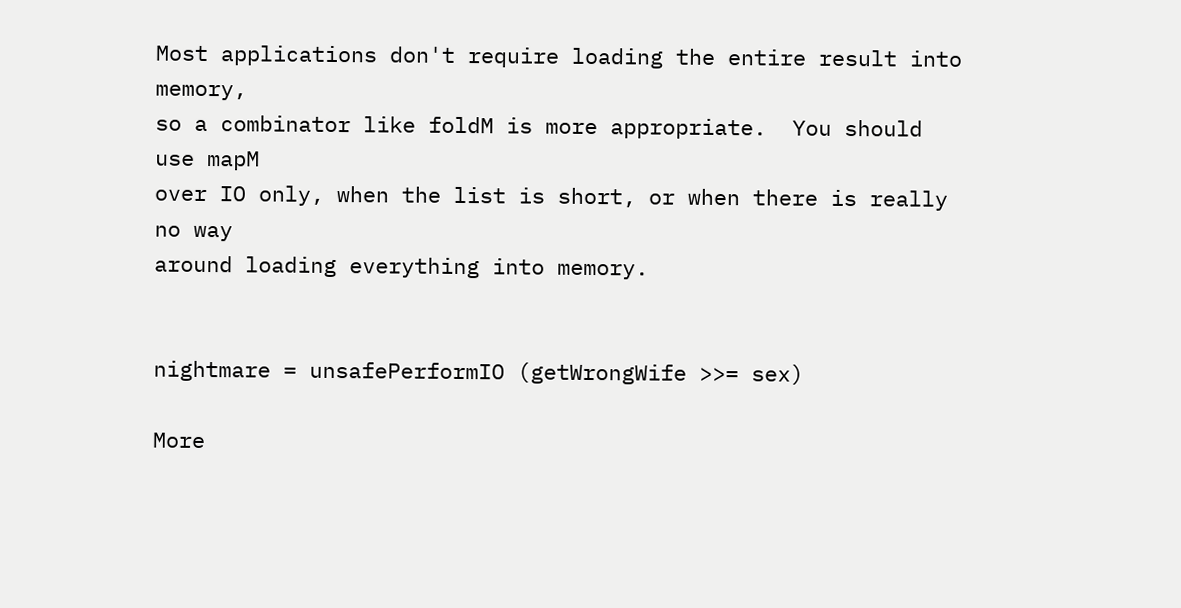Most applications don't require loading the entire result into memory,
so a combinator like foldM is more appropriate.  You should use mapM
over IO only, when the list is short, or when there is really no way
around loading everything into memory.


nightmare = unsafePerformIO (getWrongWife >>= sex)

More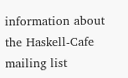information about the Haskell-Cafe mailing list